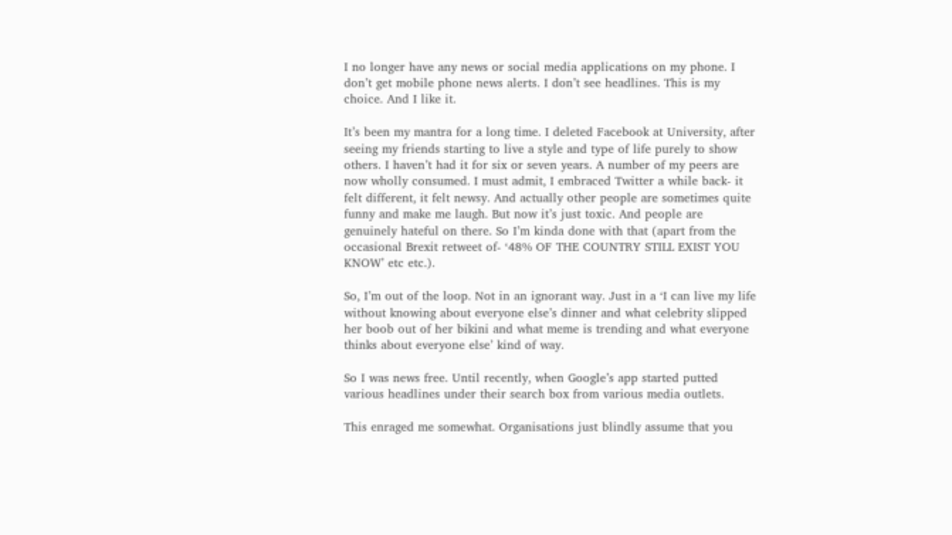I no longer have any news or social media applications on my phone. I don’t get mobile phone news alerts. I don’t see headlines. This is my choice. And I like it.

It’s been my mantra for a long time. I deleted Facebook at University, after seeing my friends starting to live a style and type of life purely to show others. I haven’t had it for six or seven years. A number of my peers are now wholly consumed. I must admit, I embraced Twitter a while back- it felt different, it felt newsy. And actually other people are sometimes quite funny and make me laugh. But now it’s just toxic. And people are genuinely hateful on there. So I’m kinda done with that (apart from the occasional Brexit retweet of- ‘48% OF THE COUNTRY STILL EXIST YOU KNOW’ etc etc.).

So, I’m out of the loop. Not in an ignorant way. Just in a ‘I can live my life without knowing about everyone else’s dinner and what celebrity slipped her boob out of her bikini and what meme is trending and what everyone thinks about everyone else’ kind of way.

So I was news free. Until recently, when Google’s app started putted various headlines under their search box from various media outlets.

This enraged me somewhat. Organisations just blindly assume that you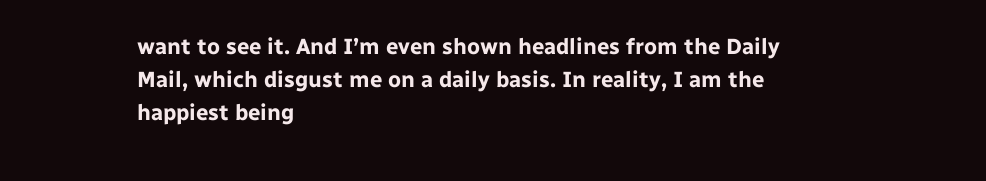want to see it. And I’m even shown headlines from the Daily Mail, which disgust me on a daily basis. In reality, I am the happiest being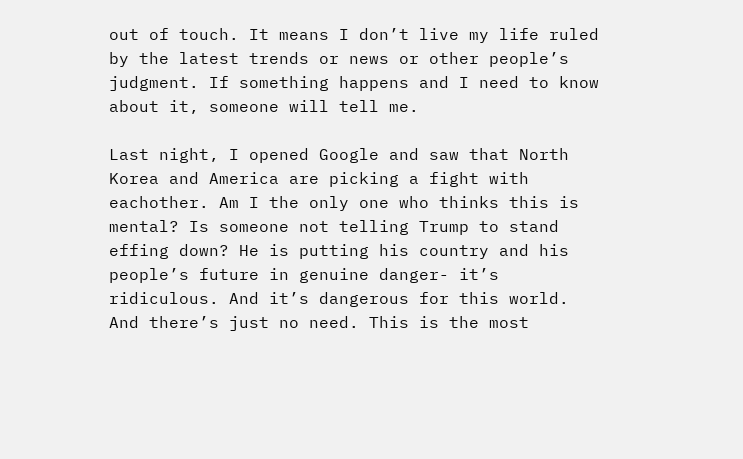out of touch. It means I don’t live my life ruled by the latest trends or news or other people’s judgment. If something happens and I need to know about it, someone will tell me.

Last night, I opened Google and saw that North Korea and America are picking a fight with eachother. Am I the only one who thinks this is mental? Is someone not telling Trump to stand effing down? He is putting his country and his people’s future in genuine danger- it’s ridiculous. And it’s dangerous for this world. And there’s just no need. This is the most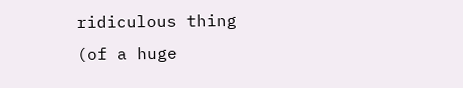ridiculous thing (of a huge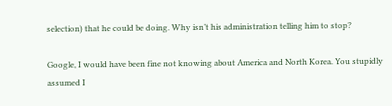selection) that he could be doing. Why isn’t his administration telling him to stop?

Google, I would have been fine not knowing about America and North Korea. You stupidly assumed I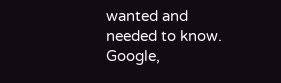wanted and needed to know. Google,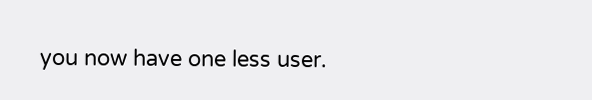you now have one less user.